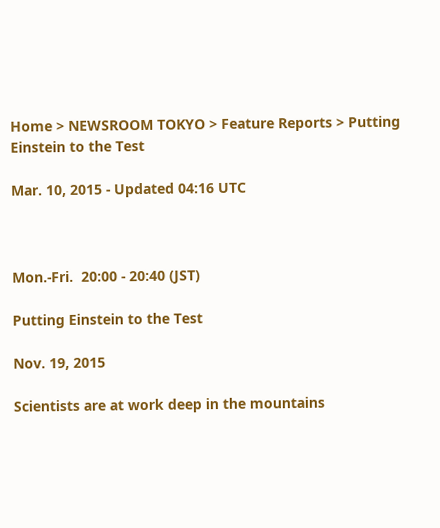Home > NEWSROOM TOKYO > Feature Reports > Putting Einstein to the Test

Mar. 10, 2015 - Updated 04:16 UTC



Mon.-Fri.  20:00 - 20:40 (JST)

Putting Einstein to the Test

Nov. 19, 2015

Scientists are at work deep in the mountains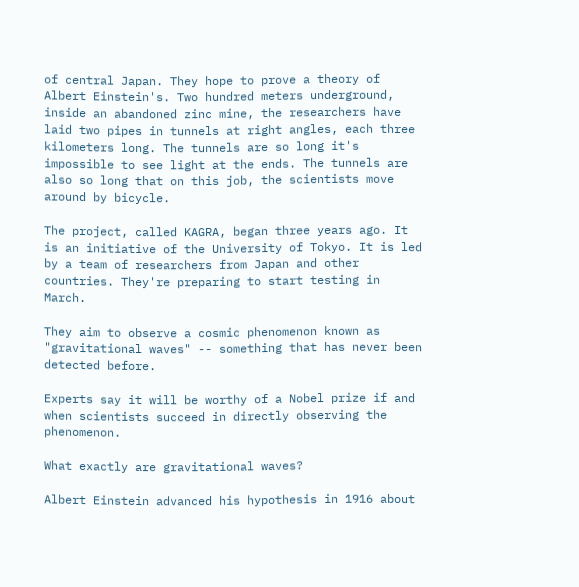of central Japan. They hope to prove a theory of Albert Einstein's. Two hundred meters underground, inside an abandoned zinc mine, the researchers have laid two pipes in tunnels at right angles, each three kilometers long. The tunnels are so long it's impossible to see light at the ends. The tunnels are also so long that on this job, the scientists move around by bicycle.

The project, called KAGRA, began three years ago. It is an initiative of the University of Tokyo. It is led by a team of researchers from Japan and other countries. They're preparing to start testing in March.

They aim to observe a cosmic phenomenon known as "gravitational waves" -- something that has never been detected before.

Experts say it will be worthy of a Nobel prize if and when scientists succeed in directly observing the phenomenon.

What exactly are gravitational waves?

Albert Einstein advanced his hypothesis in 1916 about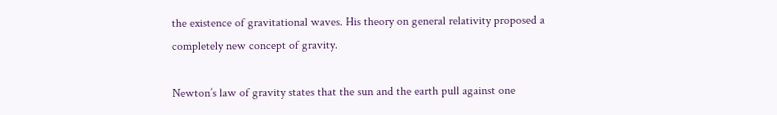the existence of gravitational waves. His theory on general relativity proposed a completely new concept of gravity.

Newton’s law of gravity states that the sun and the earth pull against one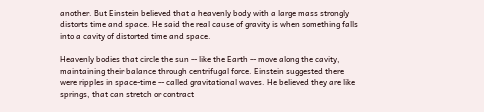another. But Einstein believed that a heavenly body with a large mass strongly distorts time and space. He said the real cause of gravity is when something falls into a cavity of distorted time and space.

Heavenly bodies that circle the sun -- like the Earth -- move along the cavity, maintaining their balance through centrifugal force. Einstein suggested there were ripples in space-time -- called gravitational waves. He believed they are like springs, that can stretch or contract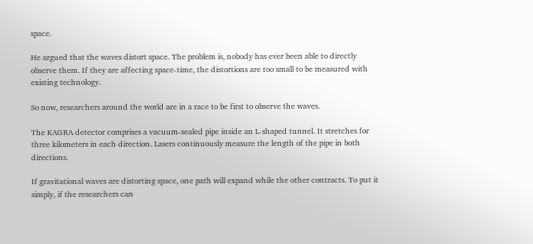space.

He argued that the waves distort space. The problem is, nobody has ever been able to directly observe them. If they are affecting space-time, the distortions are too small to be measured with existing technology.

So now, researchers around the world are in a race to be first to observe the waves.

The KAGRA detector comprises a vacuum-sealed pipe inside an L-shaped tunnel. It stretches for three kilometers in each direction. Lasers continuously measure the length of the pipe in both directions.

If gravitational waves are distorting space, one path will expand while the other contracts. To put it simply, if the researchers can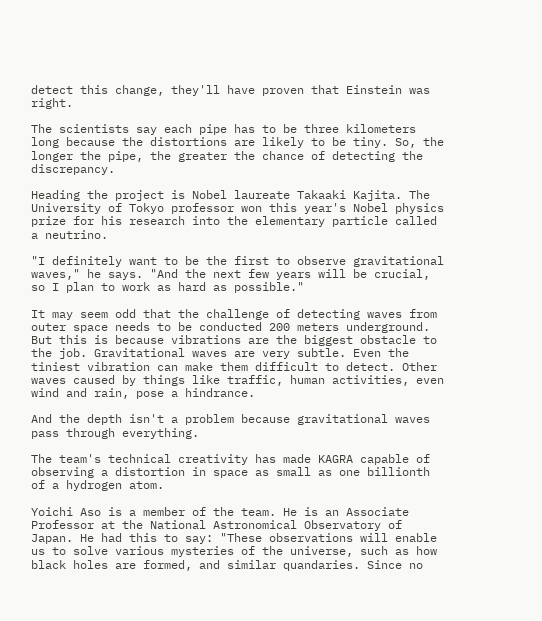detect this change, they'll have proven that Einstein was right.

The scientists say each pipe has to be three kilometers long because the distortions are likely to be tiny. So, the longer the pipe, the greater the chance of detecting the discrepancy.

Heading the project is Nobel laureate Takaaki Kajita. The University of Tokyo professor won this year's Nobel physics prize for his research into the elementary particle called a neutrino.

"I definitely want to be the first to observe gravitational waves," he says. "And the next few years will be crucial, so I plan to work as hard as possible."

It may seem odd that the challenge of detecting waves from outer space needs to be conducted 200 meters underground. But this is because vibrations are the biggest obstacle to the job. Gravitational waves are very subtle. Even the tiniest vibration can make them difficult to detect. Other waves caused by things like traffic, human activities, even wind and rain, pose a hindrance.

And the depth isn't a problem because gravitational waves pass through everything.

The team's technical creativity has made KAGRA capable of observing a distortion in space as small as one billionth of a hydrogen atom.

Yoichi Aso is a member of the team. He is an Associate Professor at the National Astronomical Observatory of Japan. He had this to say: "These observations will enable us to solve various mysteries of the universe, such as how black holes are formed, and similar quandaries. Since no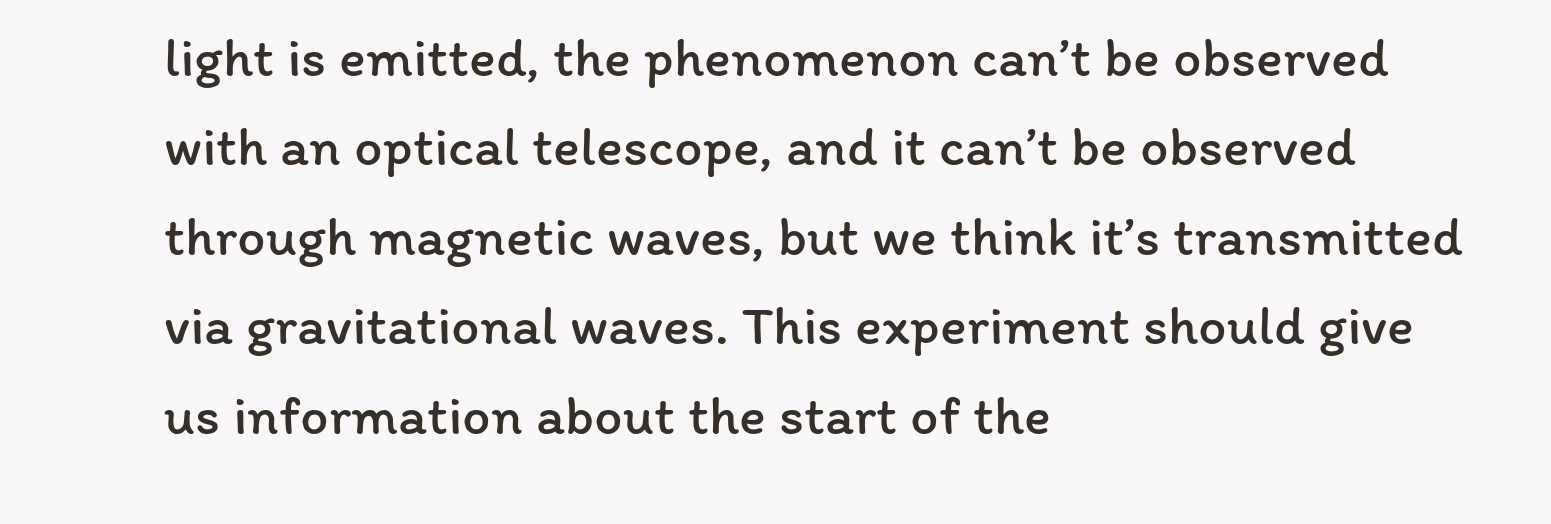light is emitted, the phenomenon can’t be observed with an optical telescope, and it can’t be observed through magnetic waves, but we think it’s transmitted via gravitational waves. This experiment should give us information about the start of the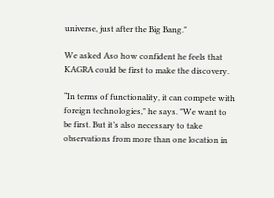universe, just after the Big Bang."

We asked Aso how confident he feels that KAGRA could be first to make the discovery.

“In terms of functionality, it can compete with foreign technologies," he says. "We want to be first. But it’s also necessary to take observations from more than one location in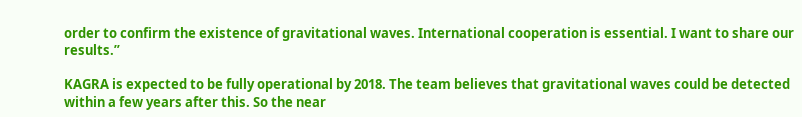order to confirm the existence of gravitational waves. International cooperation is essential. I want to share our results.”

KAGRA is expected to be fully operational by 2018. The team believes that gravitational waves could be detected within a few years after this. So the near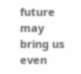future may bring us even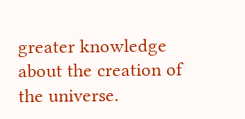greater knowledge about the creation of the universe.